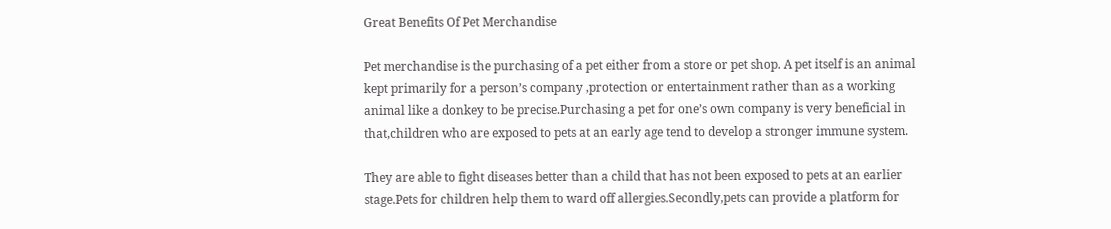Great Benefits Of Pet Merchandise

Pet merchandise is the purchasing of a pet either from a store or pet shop. A pet itself is an animal kept primarily for a person’s company ,protection or entertainment rather than as a working animal like a donkey to be precise.Purchasing a pet for one’s own company is very beneficial in that,children who are exposed to pets at an early age tend to develop a stronger immune system.

They are able to fight diseases better than a child that has not been exposed to pets at an earlier stage.Pets for children help them to ward off allergies.Secondly,pets can provide a platform for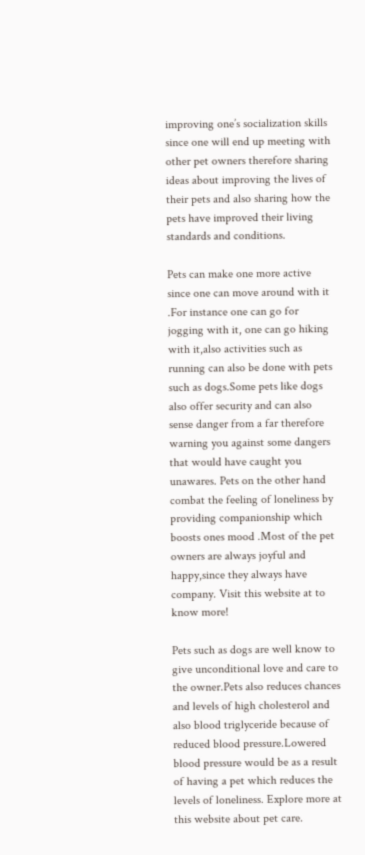improving one’s socialization skills since one will end up meeting with other pet owners therefore sharing ideas about improving the lives of their pets and also sharing how the pets have improved their living standards and conditions.

Pets can make one more active since one can move around with it .For instance one can go for jogging with it, one can go hiking with it,also activities such as running can also be done with pets such as dogs.Some pets like dogs also offer security and can also sense danger from a far therefore warning you against some dangers that would have caught you unawares. Pets on the other hand combat the feeling of loneliness by providing companionship which boosts ones mood .Most of the pet owners are always joyful and happy,since they always have company. Visit this website at to know more!

Pets such as dogs are well know to give unconditional love and care to the owner.Pets also reduces chances and levels of high cholesterol and also blood triglyceride because of reduced blood pressure.Lowered blood pressure would be as a result of having a pet which reduces the levels of loneliness. Explore more at this website about pet care.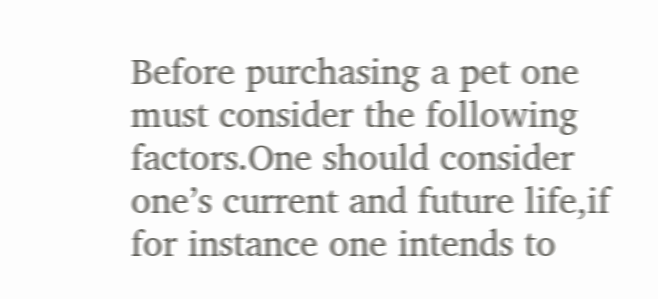Before purchasing a pet one must consider the following factors.One should consider one’s current and future life,if for instance one intends to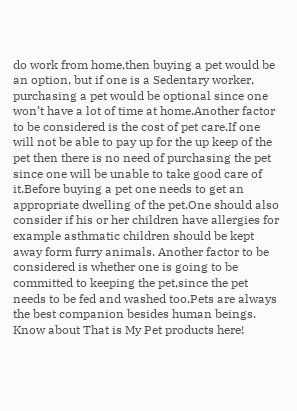do work from home,then buying a pet would be an option, but if one is a Sedentary worker, purchasing a pet would be optional since one won’t have a lot of time at home.Another factor to be considered is the cost of pet care.If one will not be able to pay up for the up keep of the pet then there is no need of purchasing the pet since one will be unable to take good care of it.Before buying a pet one needs to get an appropriate dwelling of the pet.One should also consider if his or her children have allergies for example asthmatic children should be kept away form furry animals. Another factor to be considered is whether one is going to be committed to keeping the pet,since the pet needs to be fed and washed too.Pets are always the best companion besides human beings. Know about That is My Pet products here!